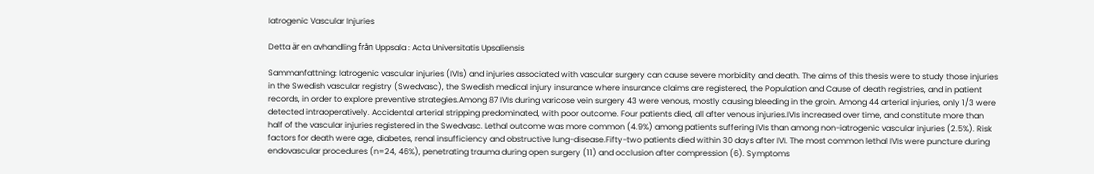Iatrogenic Vascular Injuries

Detta är en avhandling från Uppsala : Acta Universitatis Upsaliensis

Sammanfattning: Iatrogenic vascular injuries (IVIs) and injuries associated with vascular surgery can cause severe morbidity and death. The aims of this thesis were to study those injuries in the Swedish vascular registry (Swedvasc), the Swedish medical injury insurance where insurance claims are registered, the Population and Cause of death registries, and in patient records, in order to explore preventive strategies.Among 87 IVIs during varicose vein surgery 43 were venous, mostly causing bleeding in the groin. Among 44 arterial injuries, only 1/3 were detected intraoperatively. Accidental arterial stripping predominated, with poor outcome. Four patients died, all after venous injuries.IVIs increased over time, and constitute more than half of the vascular injuries registered in the Swedvasc. Lethal outcome was more common (4.9%) among patients suffering IVIs than among non-iatrogenic vascular injuries (2.5%). Risk factors for death were age, diabetes, renal insufficiency and obstructive lung-disease.Fifty-two patients died within 30 days after IVI. The most common lethal IVIs were puncture during endovascular procedures (n=24, 46%), penetrating trauma during open surgery (11) and occlusion after compression (6). Symptoms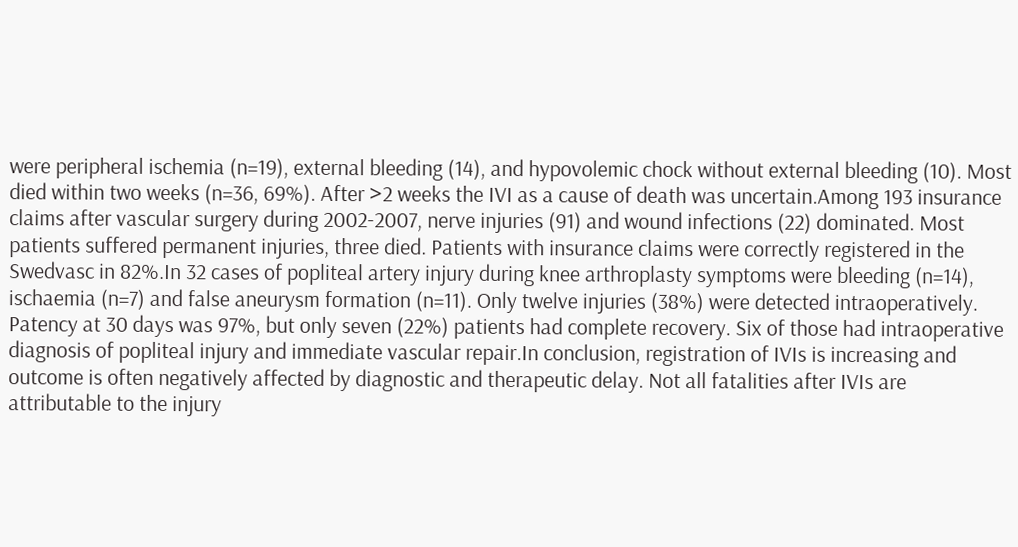were peripheral ischemia (n=19), external bleeding (14), and hypovolemic chock without external bleeding (10). Most died within two weeks (n=36, 69%). After >2 weeks the IVI as a cause of death was uncertain.Among 193 insurance claims after vascular surgery during 2002-2007, nerve injuries (91) and wound infections (22) dominated. Most patients suffered permanent injuries, three died. Patients with insurance claims were correctly registered in the Swedvasc in 82%.In 32 cases of popliteal artery injury during knee arthroplasty symptoms were bleeding (n=14), ischaemia (n=7) and false aneurysm formation (n=11). Only twelve injuries (38%) were detected intraoperatively. Patency at 30 days was 97%, but only seven (22%) patients had complete recovery. Six of those had intraoperative diagnosis of popliteal injury and immediate vascular repair.In conclusion, registration of IVIs is increasing and outcome is often negatively affected by diagnostic and therapeutic delay. Not all fatalities after IVIs are attributable to the injury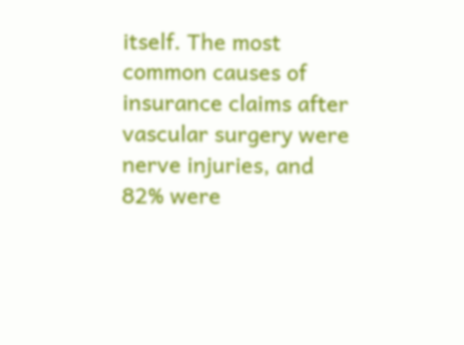itself. The most common causes of insurance claims after vascular surgery were nerve injuries, and 82% were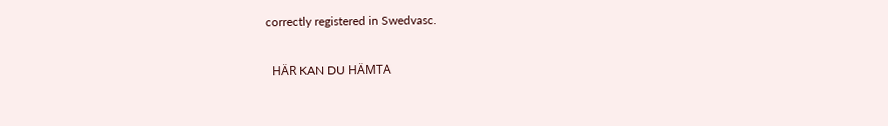correctly registered in Swedvasc.

  HÄR KAN DU HÄMTA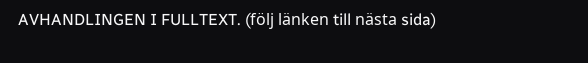AVHANDLINGEN I FULLTEXT. (följ länken till nästa sida)